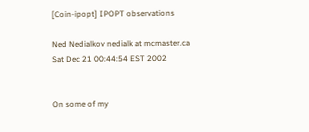[Coin-ipopt] IPOPT observations

Ned Nedialkov nedialk at mcmaster.ca
Sat Dec 21 00:44:54 EST 2002


On some of my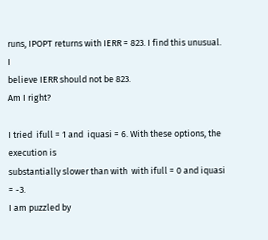runs, IPOPT returns with IERR = 823. I find this unusual. I
believe IERR should not be 823.
Am I right?

I tried  ifull = 1 and  iquasi = 6. With these options, the execution is
substantially slower than with  with ifull = 0 and iquasi = -3.
I am puzzled by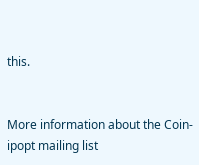this.


More information about the Coin-ipopt mailing list